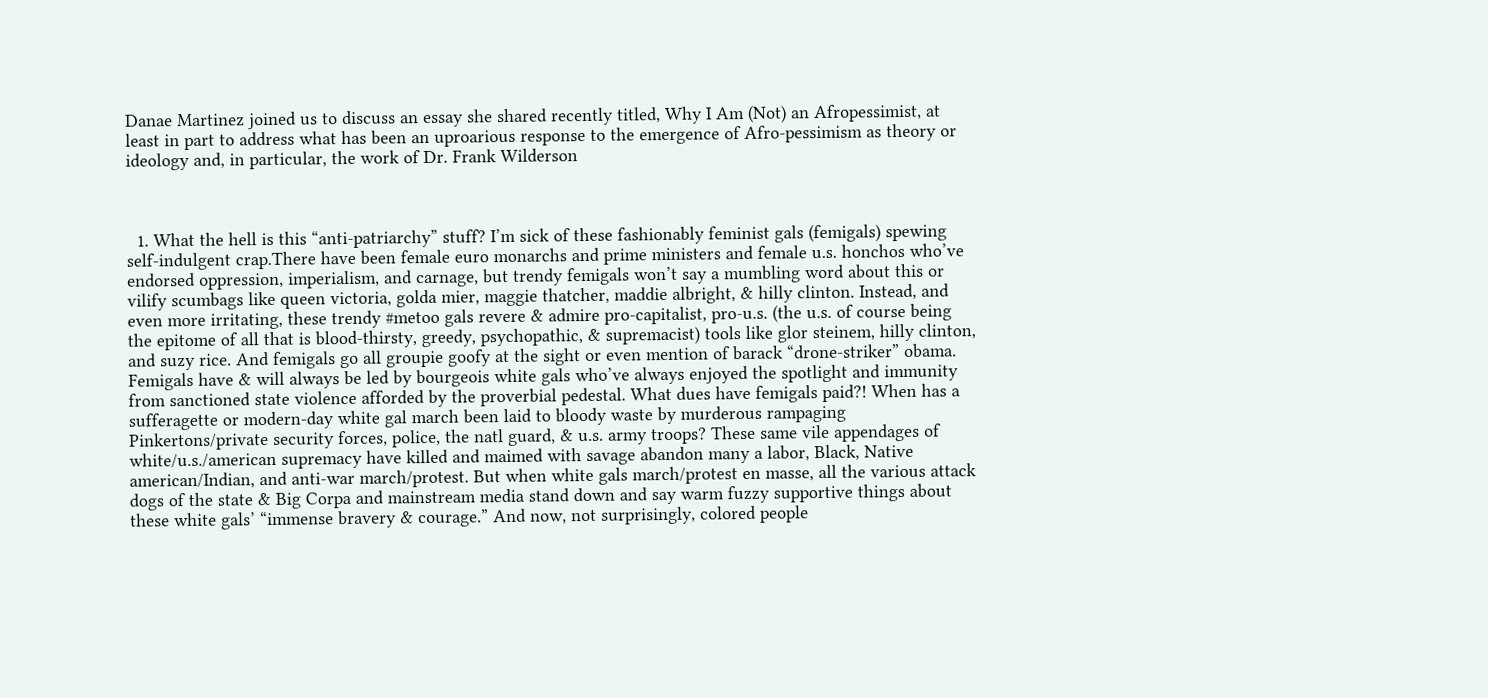Danae Martinez joined us to discuss an essay she shared recently titled, Why I Am (Not) an Afropessimist, at least in part to address what has been an uproarious response to the emergence of Afro-pessimism as theory or ideology and, in particular, the work of Dr. Frank Wilderson



  1. What the hell is this “anti-patriarchy” stuff? I’m sick of these fashionably feminist gals (femigals) spewing self-indulgent crap.There have been female euro monarchs and prime ministers and female u.s. honchos who’ve endorsed oppression, imperialism, and carnage, but trendy femigals won’t say a mumbling word about this or vilify scumbags like queen victoria, golda mier, maggie thatcher, maddie albright, & hilly clinton. Instead, and even more irritating, these trendy #metoo gals revere & admire pro-capitalist, pro-u.s. (the u.s. of course being the epitome of all that is blood-thirsty, greedy, psychopathic, & supremacist) tools like glor steinem, hilly clinton, and suzy rice. And femigals go all groupie goofy at the sight or even mention of barack “drone-striker” obama. Femigals have & will always be led by bourgeois white gals who’ve always enjoyed the spotlight and immunity from sanctioned state violence afforded by the proverbial pedestal. What dues have femigals paid?! When has a sufferagette or modern-day white gal march been laid to bloody waste by murderous rampaging Pinkertons/private security forces, police, the natl guard, & u.s. army troops? These same vile appendages of white/u.s./american supremacy have killed and maimed with savage abandon many a labor, Black, Native american/Indian, and anti-war march/protest. But when white gals march/protest en masse, all the various attack dogs of the state & Big Corpa and mainstream media stand down and say warm fuzzy supportive things about these white gals’ “immense bravery & courage.” And now, not surprisingly, colored people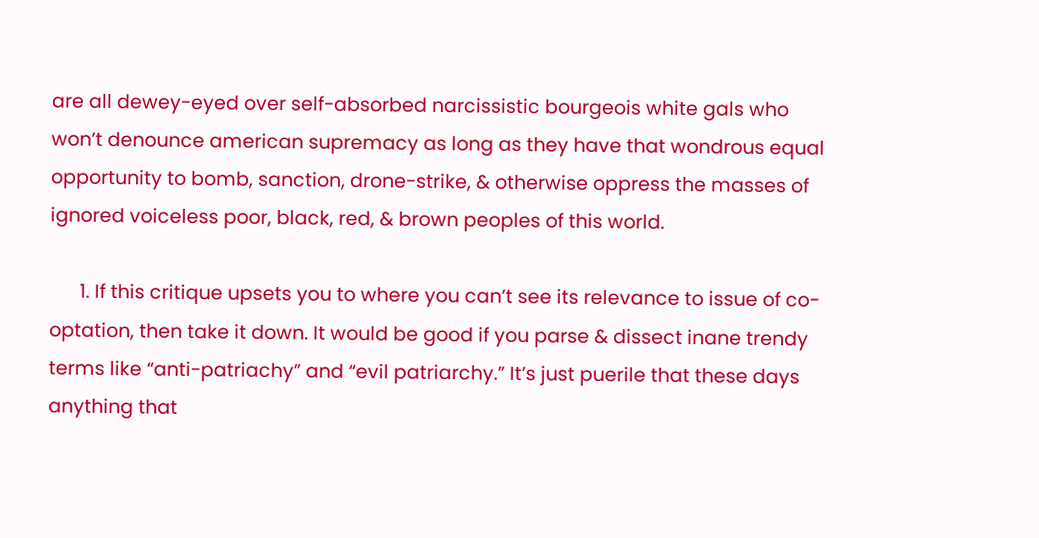are all dewey-eyed over self-absorbed narcissistic bourgeois white gals who won’t denounce american supremacy as long as they have that wondrous equal opportunity to bomb, sanction, drone-strike, & otherwise oppress the masses of ignored voiceless poor, black, red, & brown peoples of this world.

      1. If this critique upsets you to where you can’t see its relevance to issue of co-optation, then take it down. It would be good if you parse & dissect inane trendy terms like “anti-patriachy” and “evil patriarchy.” It’s just puerile that these days anything that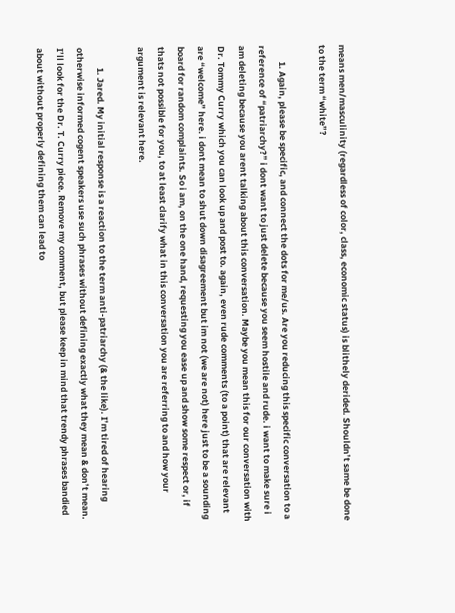means men/masculinity (regardless of color, class, economic status) is blithely derided. Shouldn’t same be done to the term “white”?

        1. Again, please be specific, and connect the dots for me/us. Are you reducing this specific conversation to a reference of “patriarchy?” i dont want to just delete because you seem hostile and rude. i want to make sure i am deleting because you arent talking about this conversation. Maybe you mean this for our conversation with Dr. Tommy Curry which you can look up and post to. again, even rude comments (to a point) that are relevant are “welcome” here. i dont mean to shut down disagreement but im not (we are not) here just to be a sounding board for random complaints. So i am, on the one hand, requesting you ease up and show some respect or, if thats not possible for you, to at least clarify what in this conversation you are referring to and how your argument is relevant here.

          1. Jared. My initial response is a reaction to the term anti-patriarchy (& the like). I’m tired of hearing otherwise informed cogent speakers use such phrases without defining exactly what they mean & don’t mean. I’ll look for the Dr. T. Curry piece. Remove my comment, but please keep in mind that trendy phrases bandied about without properly defining them can lead to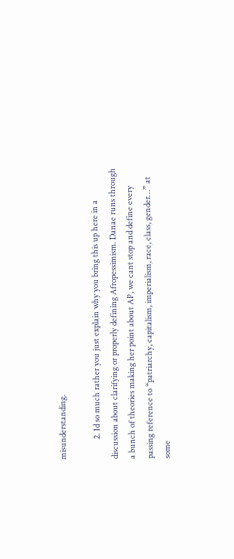misunderstanding.

          2. Id so much rather you just explain why you bring this up here in a discussion about clarifying or properly defining Afropessimism. Danae runs through a bunch of theories making her point about AP, we cant stop and define every passing reference to “patriarchy, capitalism, imperialism, race, class, gender…” at some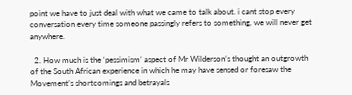point we have to just deal with what we came to talk about. i cant stop every conversation every time someone passingly refers to something, we will never get anywhere.

  2. How much is the ‘pessimism’ aspect of Mr Wilderson’s thought an outgrowth of the South African experience in which he may have sensed or foresaw the Movement’s shortcomings and betrayals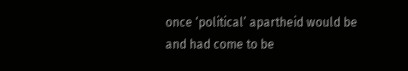once ‘political’ apartheid would be and had come to be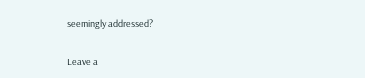seemingly addressed?

Leave a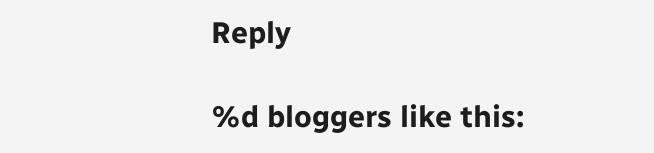Reply

%d bloggers like this: